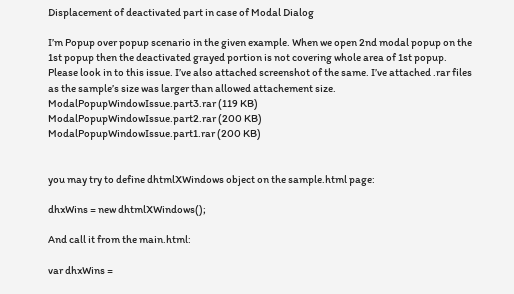Displacement of deactivated part in case of Modal Dialog

I’m Popup over popup scenario in the given example. When we open 2nd modal popup on the 1st popup then the deactivated grayed portion is not covering whole area of 1st popup. Please look in to this issue. I’ve also attached screenshot of the same. I’ve attached .rar files as the sample’s size was larger than allowed attachement size.
ModalPopupWindowIssue.part3.rar (119 KB)
ModalPopupWindowIssue.part2.rar (200 KB)
ModalPopupWindowIssue.part1.rar (200 KB)


you may try to define dhtmlXWindows object on the sample.html page:

dhxWins = new dhtmlXWindows();

And call it from the main.html:

var dhxWins =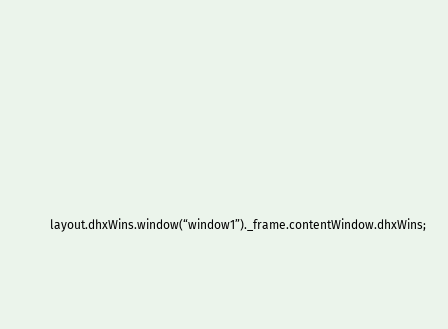layout.dhxWins.window(“window1”)._frame.contentWindow.dhxWins;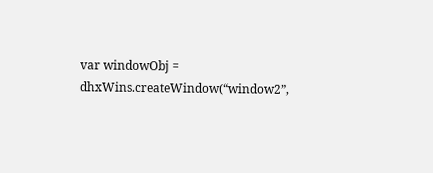var windowObj = dhxWins.createWindow(“window2”,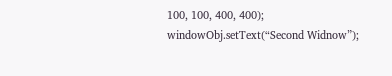100, 100, 400, 400);
windowObj.setText(“Second Widnow”);